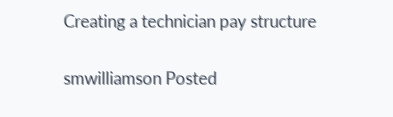Creating a technician pay structure

smwilliamson Posted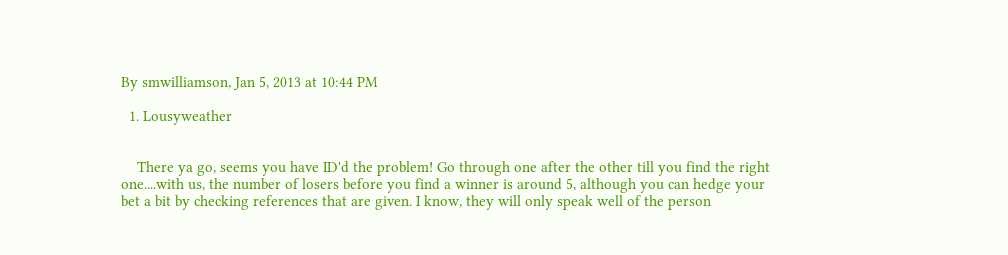By smwilliamson, Jan 5, 2013 at 10:44 PM

  1. Lousyweather


    There ya go, seems you have ID'd the problem! Go through one after the other till you find the right one....with us, the number of losers before you find a winner is around 5, although you can hedge your bet a bit by checking references that are given. I know, they will only speak well of the person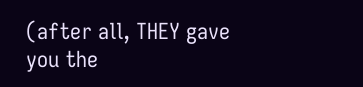(after all, THEY gave you the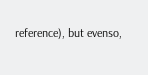reference), but evenso,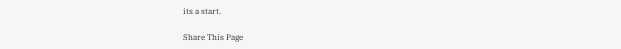its a start.

Share This Page